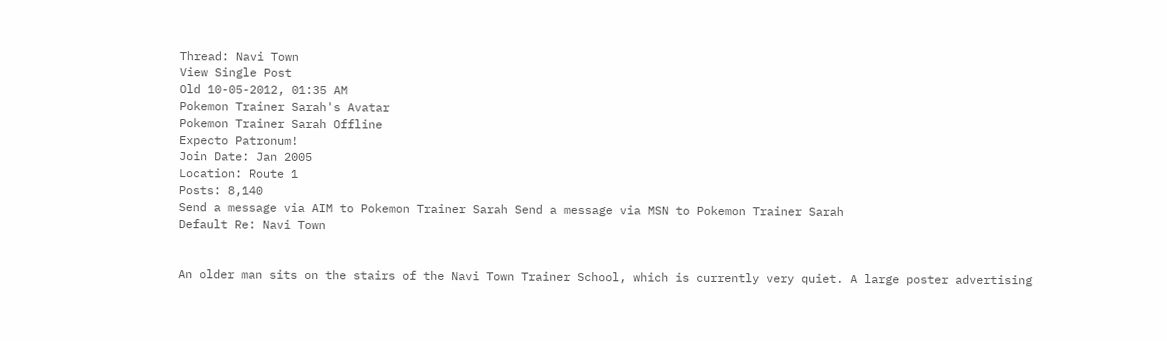Thread: Navi Town
View Single Post
Old 10-05-2012, 01:35 AM
Pokemon Trainer Sarah's Avatar
Pokemon Trainer Sarah Offline
Expecto Patronum!
Join Date: Jan 2005
Location: Route 1
Posts: 8,140
Send a message via AIM to Pokemon Trainer Sarah Send a message via MSN to Pokemon Trainer Sarah
Default Re: Navi Town


An older man sits on the stairs of the Navi Town Trainer School, which is currently very quiet. A large poster advertising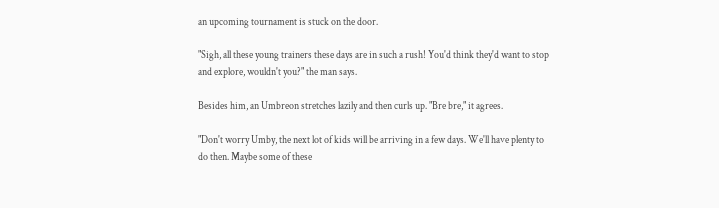an upcoming tournament is stuck on the door.

"Sigh, all these young trainers these days are in such a rush! You'd think they'd want to stop and explore, wouldn't you?" the man says.

Besides him, an Umbreon stretches lazily and then curls up. "Bre bre," it agrees.

"Don't worry Umby, the next lot of kids will be arriving in a few days. We'll have plenty to do then. Maybe some of these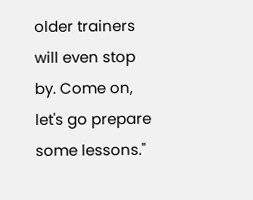older trainers will even stop by. Come on, let's go prepare some lessons."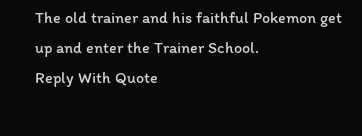The old trainer and his faithful Pokemon get up and enter the Trainer School.
Reply With Quote